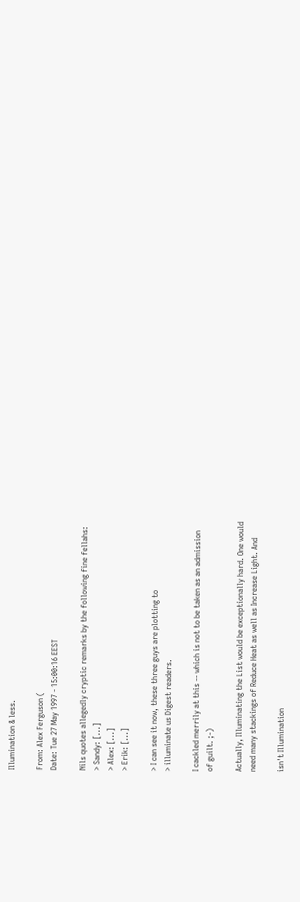Illumination & less.

From: Alex Ferguson (
Date: Tue 27 May 1997 - 15:00:16 EEST

Nils quotes allegedly cryptic remarks by the following fine fellahs:
> Sandy: [...]
> Alex: [...]
> Erik: [...]

> I can see it now, these three guys are plotting to
> illuminate us Digest readers.

I cackled merrily at this -- which is not to be taken as an admission
of guilt. ;-)

Actually, Illuminating the List would be exceptionally hard. One would
need many stackings of Reduce Heat as well as Increase Light. And

isn't Illumination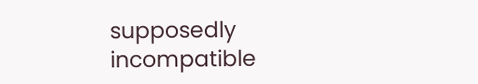supposedly incompatible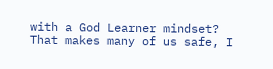with a God Learner mindset?
That makes many of us safe, I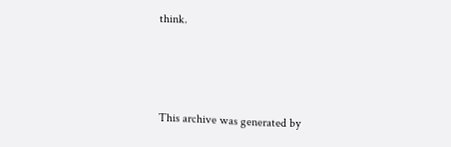think.



This archive was generated by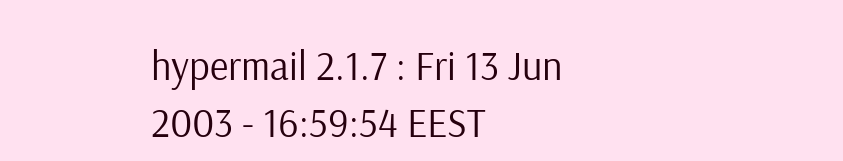hypermail 2.1.7 : Fri 13 Jun 2003 - 16:59:54 EEST